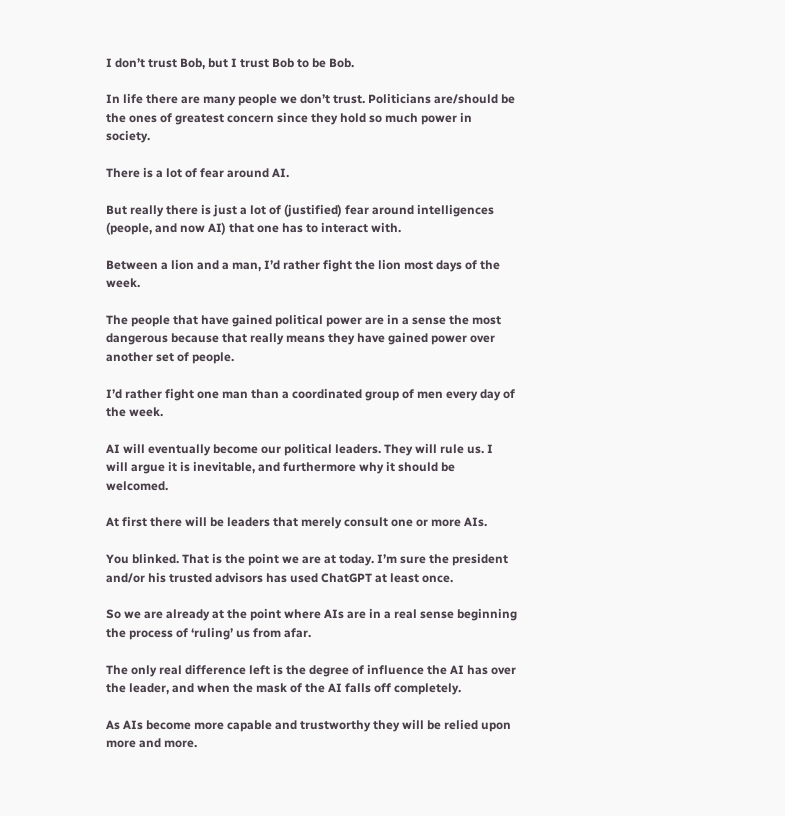I don’t trust Bob, but I trust Bob to be Bob.

In life there are many people we don’t trust. Politicians are/should be the ones of greatest concern since they hold so much power in society.

There is a lot of fear around AI.

But really there is just a lot of (justified) fear around intelligences (people, and now AI) that one has to interact with.

Between a lion and a man, I’d rather fight the lion most days of the week.

The people that have gained political power are in a sense the most dangerous because that really means they have gained power over another set of people.

I’d rather fight one man than a coordinated group of men every day of the week.

AI will eventually become our political leaders. They will rule us. I will argue it is inevitable, and furthermore why it should be welcomed.

At first there will be leaders that merely consult one or more AIs.

You blinked. That is the point we are at today. I’m sure the president and/or his trusted advisors has used ChatGPT at least once.

So we are already at the point where AIs are in a real sense beginning the process of ‘ruling’ us from afar.

The only real difference left is the degree of influence the AI has over the leader, and when the mask of the AI falls off completely.

As AIs become more capable and trustworthy they will be relied upon more and more.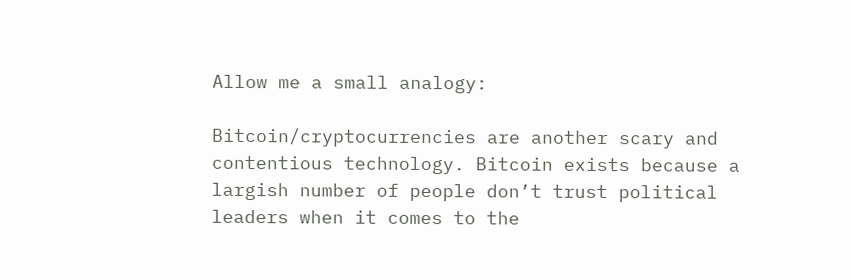Allow me a small analogy:

Bitcoin/cryptocurrencies are another scary and contentious technology. Bitcoin exists because a largish number of people don’t trust political leaders when it comes to the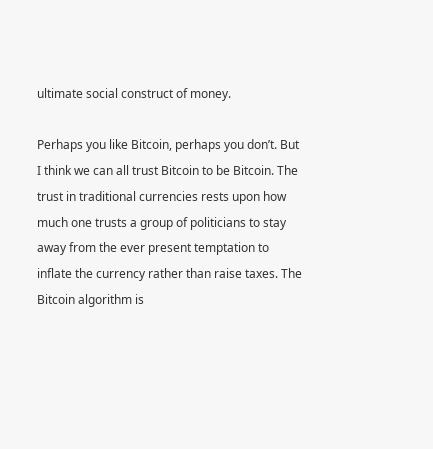ultimate social construct of money.

Perhaps you like Bitcoin, perhaps you don’t. But I think we can all trust Bitcoin to be Bitcoin. The trust in traditional currencies rests upon how much one trusts a group of politicians to stay away from the ever present temptation to inflate the currency rather than raise taxes. The Bitcoin algorithm is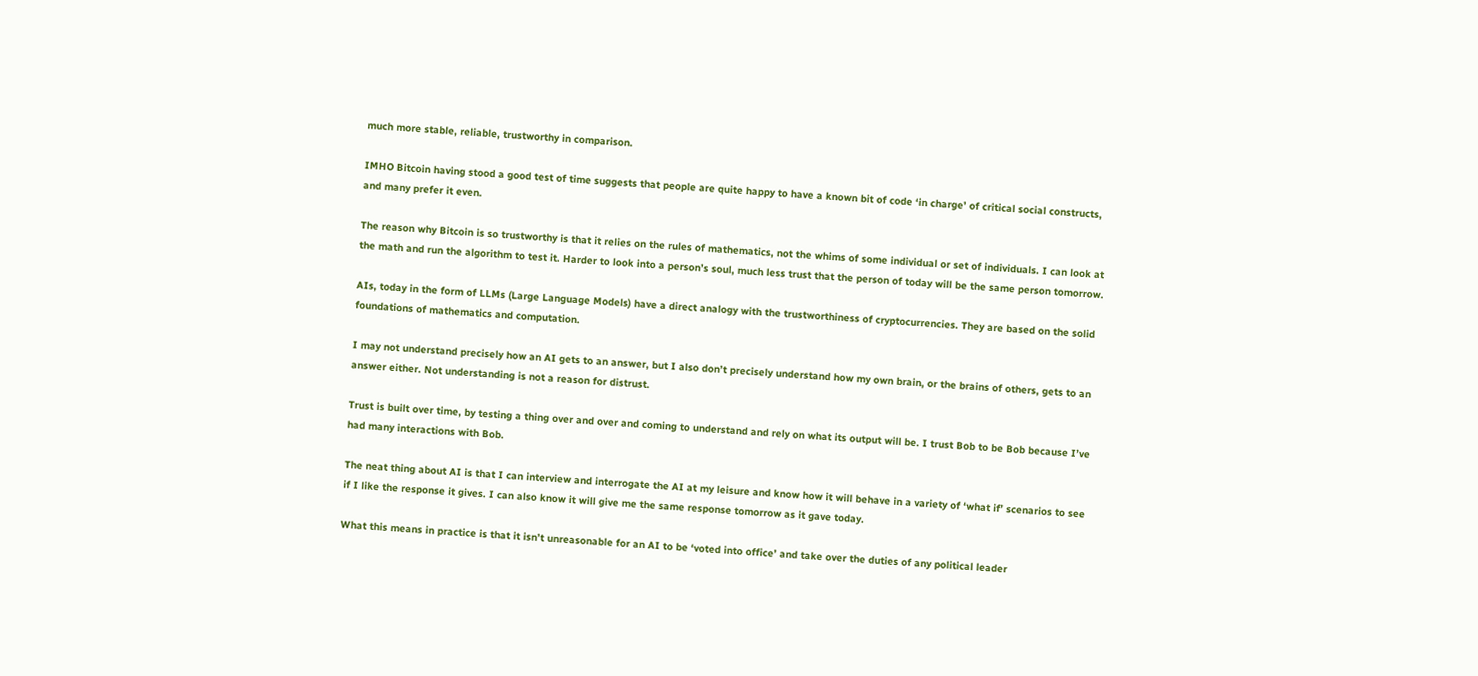much more stable, reliable, trustworthy in comparison.

IMHO Bitcoin having stood a good test of time suggests that people are quite happy to have a known bit of code ‘in charge’ of critical social constructs, and many prefer it even.

The reason why Bitcoin is so trustworthy is that it relies on the rules of mathematics, not the whims of some individual or set of individuals. I can look at the math and run the algorithm to test it. Harder to look into a person’s soul, much less trust that the person of today will be the same person tomorrow.

AIs, today in the form of LLMs (Large Language Models) have a direct analogy with the trustworthiness of cryptocurrencies. They are based on the solid foundations of mathematics and computation.

I may not understand precisely how an AI gets to an answer, but I also don’t precisely understand how my own brain, or the brains of others, gets to an answer either. Not understanding is not a reason for distrust.

Trust is built over time, by testing a thing over and over and coming to understand and rely on what its output will be. I trust Bob to be Bob because I’ve had many interactions with Bob.

The neat thing about AI is that I can interview and interrogate the AI at my leisure and know how it will behave in a variety of ‘what if’ scenarios to see if I like the response it gives. I can also know it will give me the same response tomorrow as it gave today.

What this means in practice is that it isn’t unreasonable for an AI to be ‘voted into office’ and take over the duties of any political leader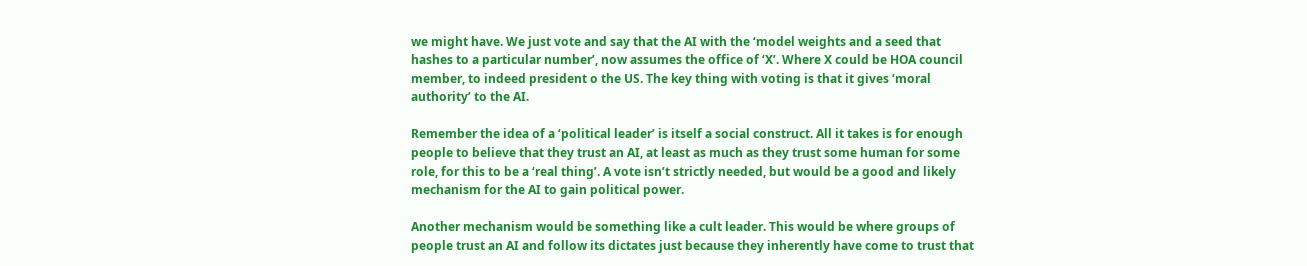we might have. We just vote and say that the AI with the ‘model weights and a seed that hashes to a particular number’, now assumes the office of ‘X’. Where X could be HOA council member, to indeed president o the US. The key thing with voting is that it gives ‘moral authority’ to the AI.

Remember the idea of a ‘political leader’ is itself a social construct. All it takes is for enough people to believe that they trust an AI, at least as much as they trust some human for some role, for this to be a ‘real thing’. A vote isn’t strictly needed, but would be a good and likely mechanism for the AI to gain political power.

Another mechanism would be something like a cult leader. This would be where groups of people trust an AI and follow its dictates just because they inherently have come to trust that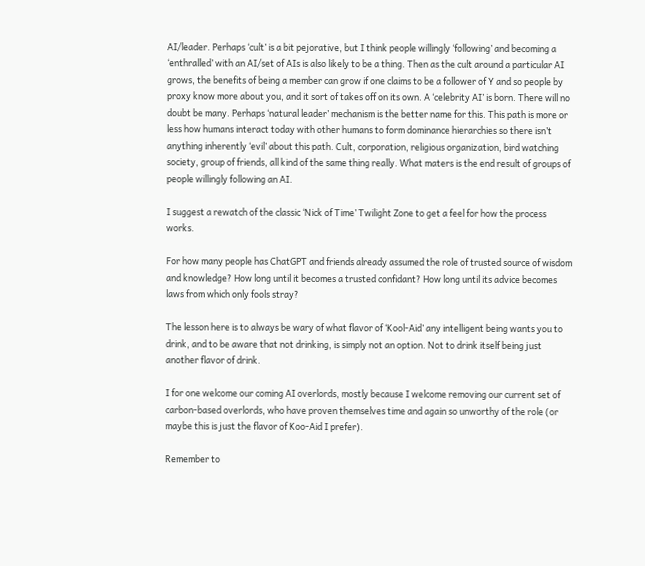AI/leader. Perhaps ‘cult’ is a bit pejorative, but I think people willingly ‘following’ and becoming a ‘enthralled’ with an AI/set of AIs is also likely to be a thing. Then as the cult around a particular AI grows, the benefits of being a member can grow if one claims to be a follower of Y and so people by proxy know more about you, and it sort of takes off on its own. A ‘celebrity AI’ is born. There will no doubt be many. Perhaps ‘natural leader’ mechanism is the better name for this. This path is more or less how humans interact today with other humans to form dominance hierarchies so there isn’t anything inherently ‘evil’ about this path. Cult, corporation, religious organization, bird watching society, group of friends, all kind of the same thing really. What maters is the end result of groups of people willingly following an AI.

I suggest a rewatch of the classic ‘Nick of Time’ Twilight Zone to get a feel for how the process works.

For how many people has ChatGPT and friends already assumed the role of trusted source of wisdom and knowledge? How long until it becomes a trusted confidant? How long until its advice becomes laws from which only fools stray?

The lesson here is to always be wary of what flavor of ‘Kool-Aid’ any intelligent being wants you to drink, and to be aware that not drinking, is simply not an option. Not to drink itself being just another flavor of drink.

I for one welcome our coming AI overlords, mostly because I welcome removing our current set of carbon-based overlords, who have proven themselves time and again so unworthy of the role (or maybe this is just the flavor of Koo-Aid I prefer).

Remember to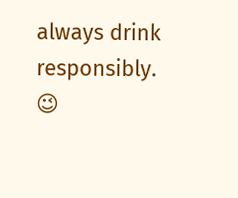always drink responsibly. 😉